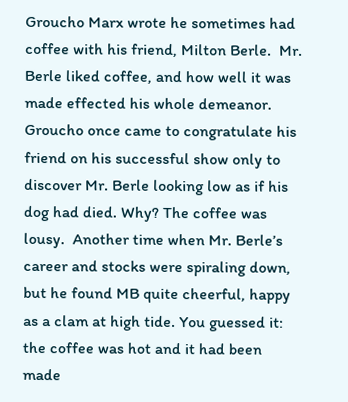Groucho Marx wrote he sometimes had coffee with his friend, Milton Berle.  Mr. Berle liked coffee, and how well it was made effected his whole demeanor. Groucho once came to congratulate his friend on his successful show only to discover Mr. Berle looking low as if his dog had died. Why? The coffee was lousy.  Another time when Mr. Berle’s career and stocks were spiraling down, but he found MB quite cheerful, happy as a clam at high tide. You guessed it: the coffee was hot and it had been made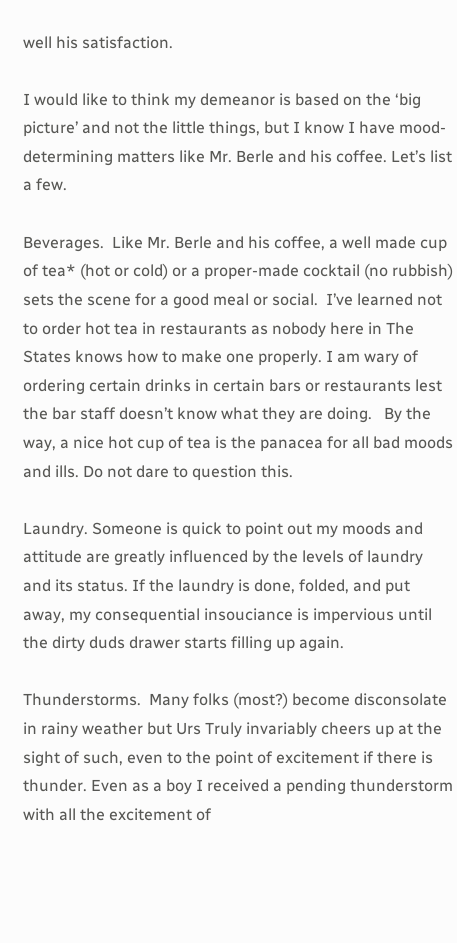well his satisfaction.

I would like to think my demeanor is based on the ‘big picture’ and not the little things, but I know I have mood-determining matters like Mr. Berle and his coffee. Let’s list a few.

Beverages.  Like Mr. Berle and his coffee, a well made cup of tea* (hot or cold) or a proper-made cocktail (no rubbish) sets the scene for a good meal or social.  I’ve learned not to order hot tea in restaurants as nobody here in The States knows how to make one properly. I am wary of ordering certain drinks in certain bars or restaurants lest the bar staff doesn’t know what they are doing.   By the way, a nice hot cup of tea is the panacea for all bad moods and ills. Do not dare to question this.

Laundry. Someone is quick to point out my moods and attitude are greatly influenced by the levels of laundry and its status. If the laundry is done, folded, and put away, my consequential insouciance is impervious until the dirty duds drawer starts filling up again.

Thunderstorms.  Many folks (most?) become disconsolate in rainy weather but Urs Truly invariably cheers up at the sight of such, even to the point of excitement if there is thunder. Even as a boy I received a pending thunderstorm with all the excitement of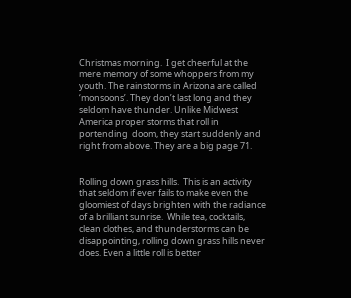Christmas morning.  I get cheerful at the mere memory of some whoppers from my youth. The rainstorms in Arizona are called ‘monsoons’. They don’t last long and they seldom have thunder. Unlike Midwest America proper storms that roll in portending  doom, they start suddenly and right from above. They are a big page 71.


Rolling down grass hills.  This is an activity that seldom if ever fails to make even the gloomiest of days brighten with the radiance of a brilliant sunrise.  While tea, cocktails, clean clothes, and thunderstorms can be disappointing, rolling down grass hills never does. Even a little roll is better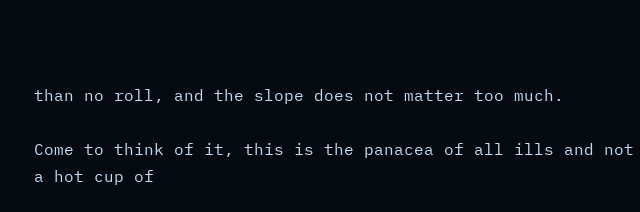than no roll, and the slope does not matter too much.

Come to think of it, this is the panacea of all ills and not a hot cup of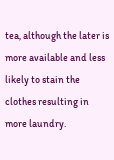tea, although the later is more available and less likely to stain the clothes resulting in more laundry.